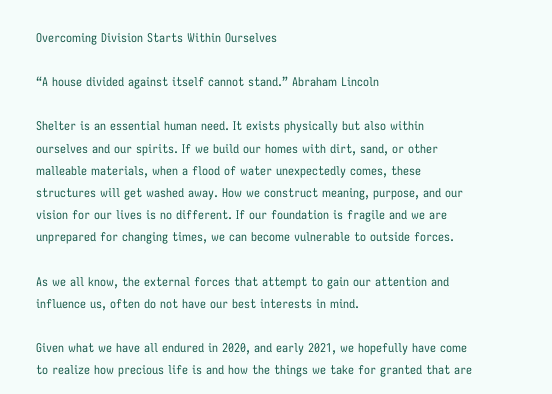Overcoming Division Starts Within Ourselves

“A house divided against itself cannot stand.” Abraham Lincoln

Shelter is an essential human need. It exists physically but also within ourselves and our spirits. If we build our homes with dirt, sand, or other malleable materials, when a flood of water unexpectedly comes, these structures will get washed away. How we construct meaning, purpose, and our vision for our lives is no different. If our foundation is fragile and we are unprepared for changing times, we can become vulnerable to outside forces.

As we all know, the external forces that attempt to gain our attention and influence us, often do not have our best interests in mind.

Given what we have all endured in 2020, and early 2021, we hopefully have come to realize how precious life is and how the things we take for granted that are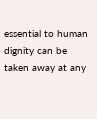essential to human dignity can be taken away at any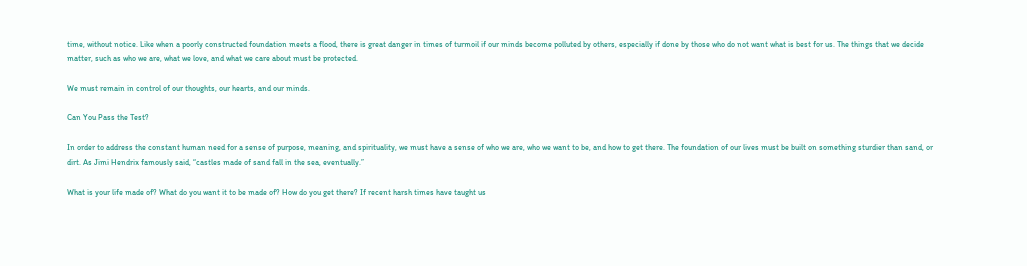time, without notice. Like when a poorly constructed foundation meets a flood, there is great danger in times of turmoil if our minds become polluted by others, especially if done by those who do not want what is best for us. The things that we decide matter, such as who we are, what we love, and what we care about must be protected.

We must remain in control of our thoughts, our hearts, and our minds.

Can You Pass the Test?

In order to address the constant human need for a sense of purpose, meaning, and spirituality, we must have a sense of who we are, who we want to be, and how to get there. The foundation of our lives must be built on something sturdier than sand, or dirt. As Jimi Hendrix famously said, “castles made of sand fall in the sea, eventually.”

What is your life made of? What do you want it to be made of? How do you get there? If recent harsh times have taught us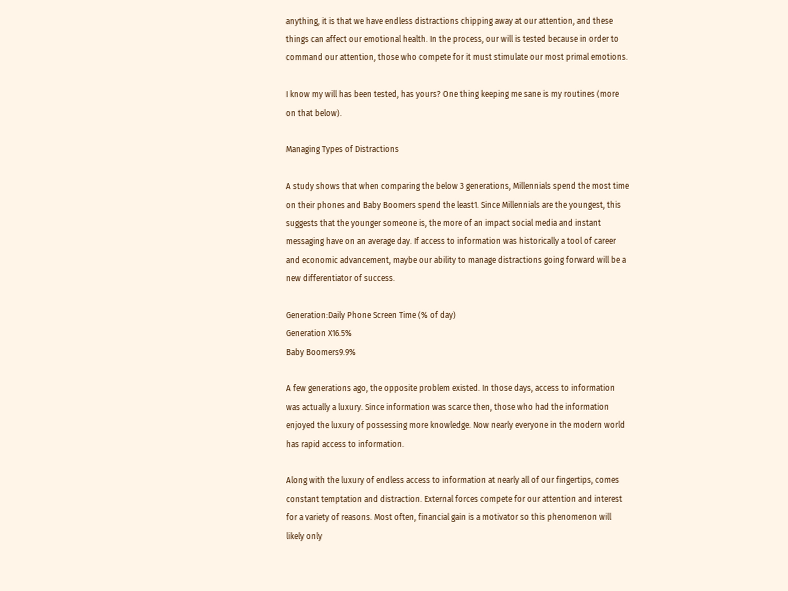anything, it is that we have endless distractions chipping away at our attention, and these things can affect our emotional health. In the process, our will is tested because in order to command our attention, those who compete for it must stimulate our most primal emotions.

I know my will has been tested, has yours? One thing keeping me sane is my routines (more on that below).

Managing Types of Distractions

A study shows that when comparing the below 3 generations, Millennials spend the most time on their phones and Baby Boomers spend the least1. Since Millennials are the youngest, this suggests that the younger someone is, the more of an impact social media and instant messaging have on an average day. If access to information was historically a tool of career and economic advancement, maybe our ability to manage distractions going forward will be a new differentiator of success.

Generation:Daily Phone Screen Time (% of day)
Generation X16.5%
Baby Boomers9.9%

A few generations ago, the opposite problem existed. In those days, access to information was actually a luxury. Since information was scarce then, those who had the information enjoyed the luxury of possessing more knowledge. Now nearly everyone in the modern world has rapid access to information.

Along with the luxury of endless access to information at nearly all of our fingertips, comes constant temptation and distraction. External forces compete for our attention and interest for a variety of reasons. Most often, financial gain is a motivator so this phenomenon will likely only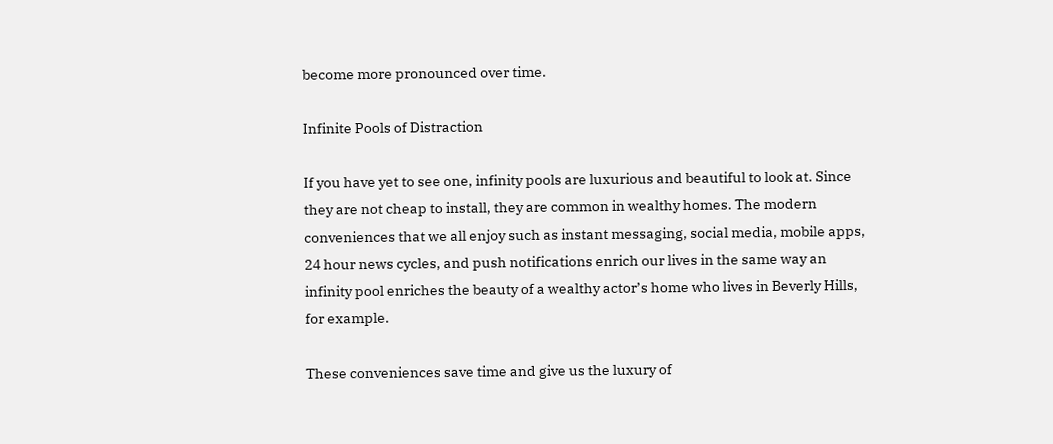become more pronounced over time.

Infinite Pools of Distraction

If you have yet to see one, infinity pools are luxurious and beautiful to look at. Since they are not cheap to install, they are common in wealthy homes. The modern conveniences that we all enjoy such as instant messaging, social media, mobile apps, 24 hour news cycles, and push notifications enrich our lives in the same way an infinity pool enriches the beauty of a wealthy actor’s home who lives in Beverly Hills, for example.

These conveniences save time and give us the luxury of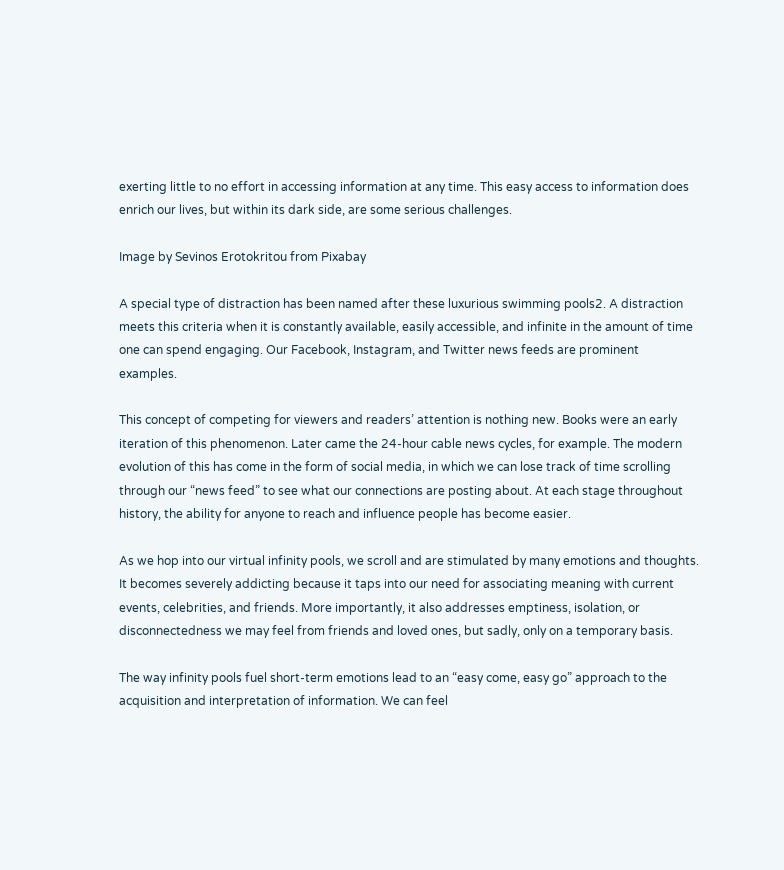exerting little to no effort in accessing information at any time. This easy access to information does enrich our lives, but within its dark side, are some serious challenges.

Image by Sevinos Erotokritou from Pixabay

A special type of distraction has been named after these luxurious swimming pools2. A distraction meets this criteria when it is constantly available, easily accessible, and infinite in the amount of time one can spend engaging. Our Facebook, Instagram, and Twitter news feeds are prominent examples.

This concept of competing for viewers and readers’ attention is nothing new. Books were an early iteration of this phenomenon. Later came the 24-hour cable news cycles, for example. The modern evolution of this has come in the form of social media, in which we can lose track of time scrolling through our “news feed” to see what our connections are posting about. At each stage throughout history, the ability for anyone to reach and influence people has become easier.

As we hop into our virtual infinity pools, we scroll and are stimulated by many emotions and thoughts. It becomes severely addicting because it taps into our need for associating meaning with current events, celebrities, and friends. More importantly, it also addresses emptiness, isolation, or disconnectedness we may feel from friends and loved ones, but sadly, only on a temporary basis.

The way infinity pools fuel short-term emotions lead to an “easy come, easy go” approach to the acquisition and interpretation of information. We can feel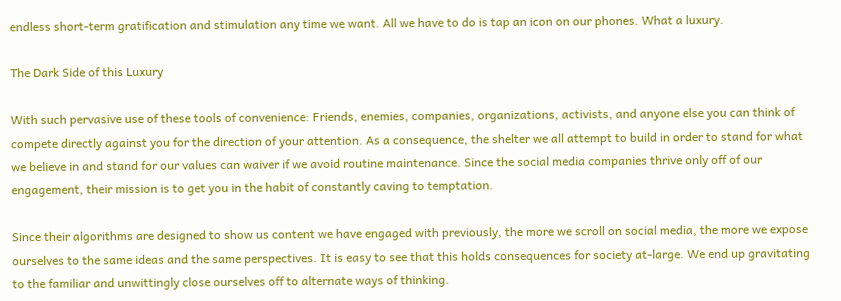endless short-term gratification and stimulation any time we want. All we have to do is tap an icon on our phones. What a luxury.

The Dark Side of this Luxury

With such pervasive use of these tools of convenience: Friends, enemies, companies, organizations, activists, and anyone else you can think of compete directly against you for the direction of your attention. As a consequence, the shelter we all attempt to build in order to stand for what we believe in and stand for our values can waiver if we avoid routine maintenance. Since the social media companies thrive only off of our engagement, their mission is to get you in the habit of constantly caving to temptation.

Since their algorithms are designed to show us content we have engaged with previously, the more we scroll on social media, the more we expose ourselves to the same ideas and the same perspectives. It is easy to see that this holds consequences for society at-large. We end up gravitating to the familiar and unwittingly close ourselves off to alternate ways of thinking.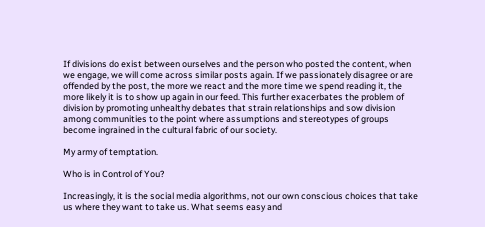If divisions do exist between ourselves and the person who posted the content, when we engage, we will come across similar posts again. If we passionately disagree or are offended by the post, the more we react and the more time we spend reading it, the more likely it is to show up again in our feed. This further exacerbates the problem of division by promoting unhealthy debates that strain relationships and sow division among communities to the point where assumptions and stereotypes of groups become ingrained in the cultural fabric of our society.

My army of temptation.

Who is in Control of You?

Increasingly, it is the social media algorithms, not our own conscious choices that take us where they want to take us. What seems easy and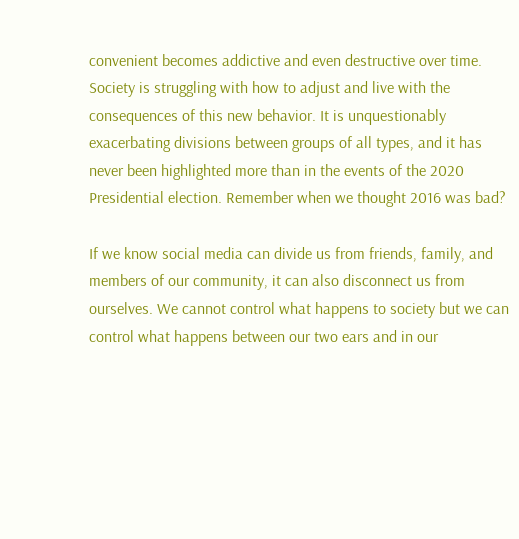convenient becomes addictive and even destructive over time. Society is struggling with how to adjust and live with the consequences of this new behavior. It is unquestionably exacerbating divisions between groups of all types, and it has never been highlighted more than in the events of the 2020 Presidential election. Remember when we thought 2016 was bad?

If we know social media can divide us from friends, family, and members of our community, it can also disconnect us from ourselves. We cannot control what happens to society but we can control what happens between our two ears and in our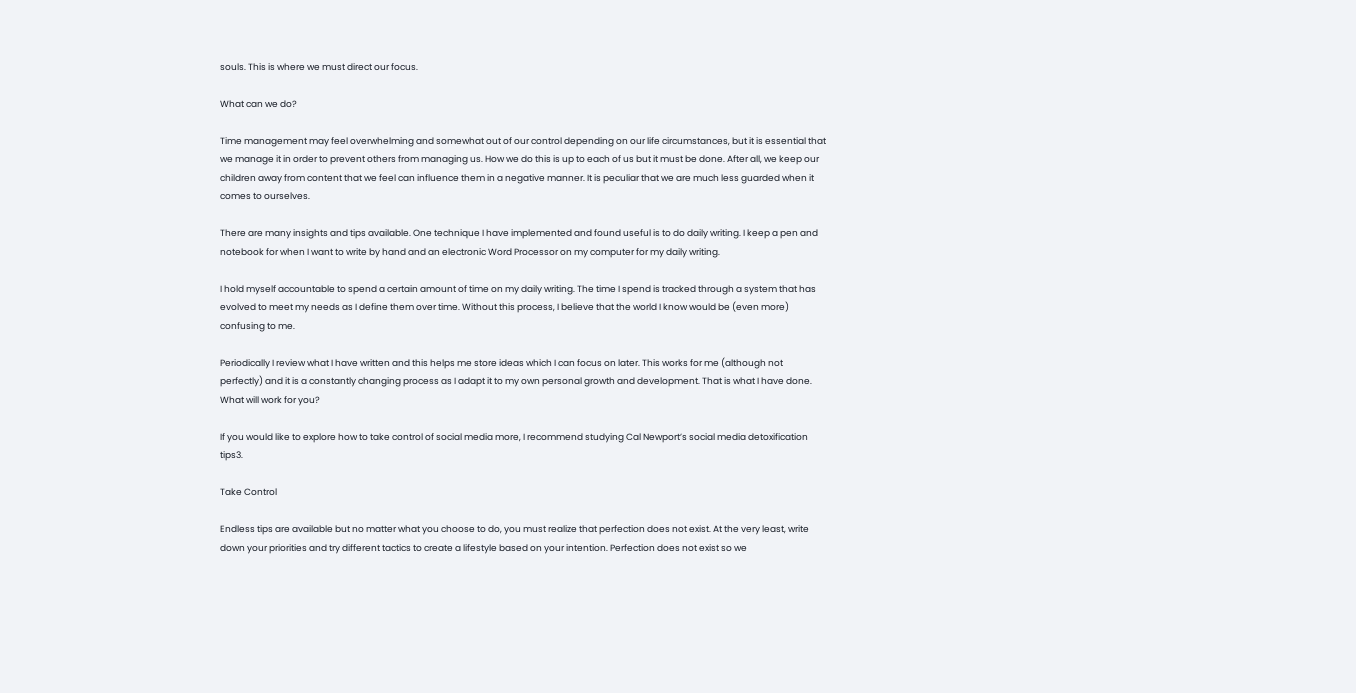souls. This is where we must direct our focus.

What can we do?

Time management may feel overwhelming and somewhat out of our control depending on our life circumstances, but it is essential that we manage it in order to prevent others from managing us. How we do this is up to each of us but it must be done. After all, we keep our children away from content that we feel can influence them in a negative manner. It is peculiar that we are much less guarded when it comes to ourselves.

There are many insights and tips available. One technique I have implemented and found useful is to do daily writing. I keep a pen and notebook for when I want to write by hand and an electronic Word Processor on my computer for my daily writing.

I hold myself accountable to spend a certain amount of time on my daily writing. The time I spend is tracked through a system that has evolved to meet my needs as I define them over time. Without this process, I believe that the world I know would be (even more) confusing to me.

Periodically I review what I have written and this helps me store ideas which I can focus on later. This works for me (although not perfectly) and it is a constantly changing process as I adapt it to my own personal growth and development. That is what I have done. What will work for you?

If you would like to explore how to take control of social media more, I recommend studying Cal Newport’s social media detoxification tips3.

Take Control

Endless tips are available but no matter what you choose to do, you must realize that perfection does not exist. At the very least, write down your priorities and try different tactics to create a lifestyle based on your intention. Perfection does not exist so we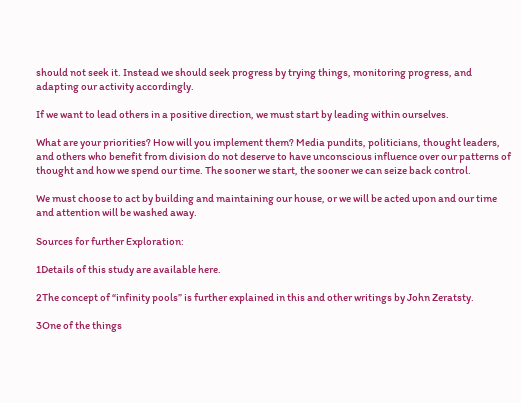should not seek it. Instead we should seek progress by trying things, monitoring progress, and adapting our activity accordingly.

If we want to lead others in a positive direction, we must start by leading within ourselves.

What are your priorities? How will you implement them? Media pundits, politicians, thought leaders, and others who benefit from division do not deserve to have unconscious influence over our patterns of thought and how we spend our time. The sooner we start, the sooner we can seize back control.

We must choose to act by building and maintaining our house, or we will be acted upon and our time and attention will be washed away.

Sources for further Exploration:

1Details of this study are available here.

2The concept of “infinity pools” is further explained in this and other writings by John Zeratsty.

3One of the things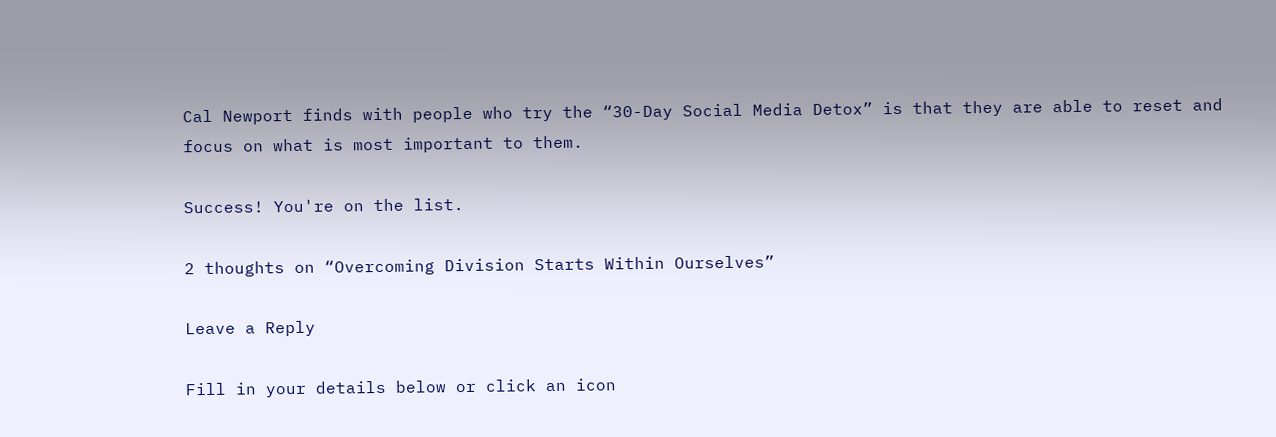Cal Newport finds with people who try the “30-Day Social Media Detox” is that they are able to reset and focus on what is most important to them.

Success! You're on the list.

2 thoughts on “Overcoming Division Starts Within Ourselves”

Leave a Reply

Fill in your details below or click an icon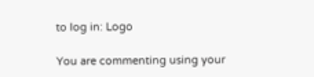to log in: Logo

You are commenting using your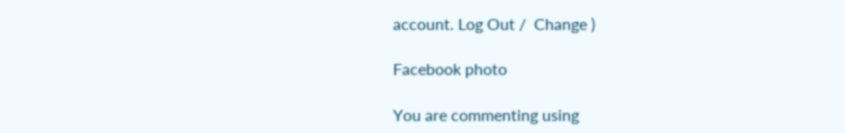account. Log Out /  Change )

Facebook photo

You are commenting using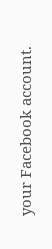your Facebook account.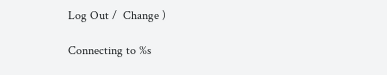Log Out /  Change )

Connecting to %s